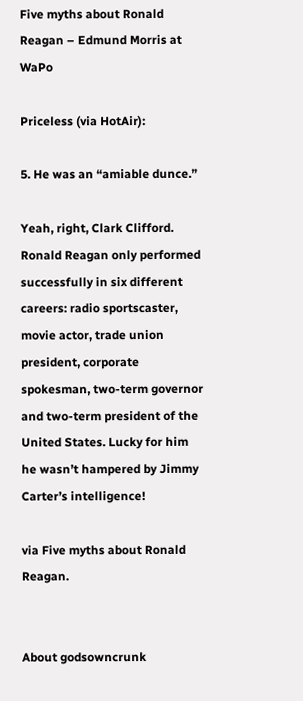Five myths about Ronald Reagan – Edmund Morris at WaPo

Priceless (via HotAir):

5. He was an “amiable dunce.”

Yeah, right, Clark Clifford. Ronald Reagan only performed successfully in six different careers: radio sportscaster, movie actor, trade union president, corporate spokesman, two-term governor and two-term president of the United States. Lucky for him he wasn’t hampered by Jimmy Carter’s intelligence!

via Five myths about Ronald Reagan.


About godsowncrunk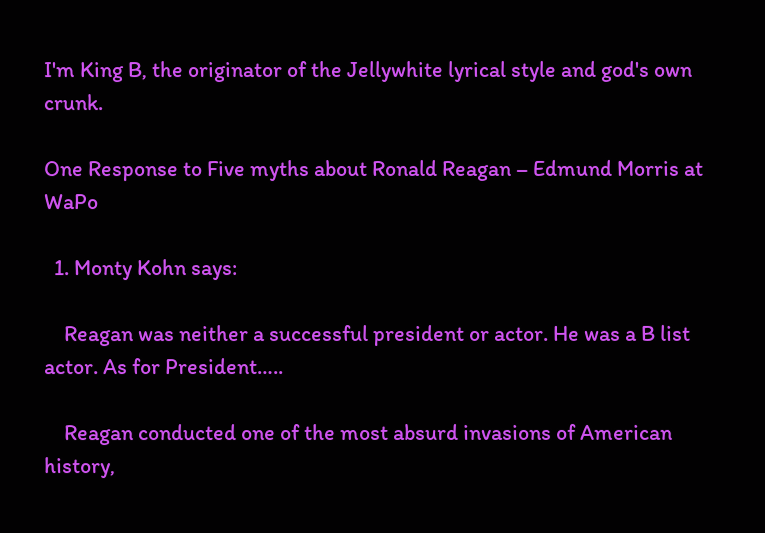I'm King B, the originator of the Jellywhite lyrical style and god's own crunk.

One Response to Five myths about Ronald Reagan – Edmund Morris at WaPo

  1. Monty Kohn says:

    Reagan was neither a successful president or actor. He was a B list actor. As for President…..

    Reagan conducted one of the most absurd invasions of American history,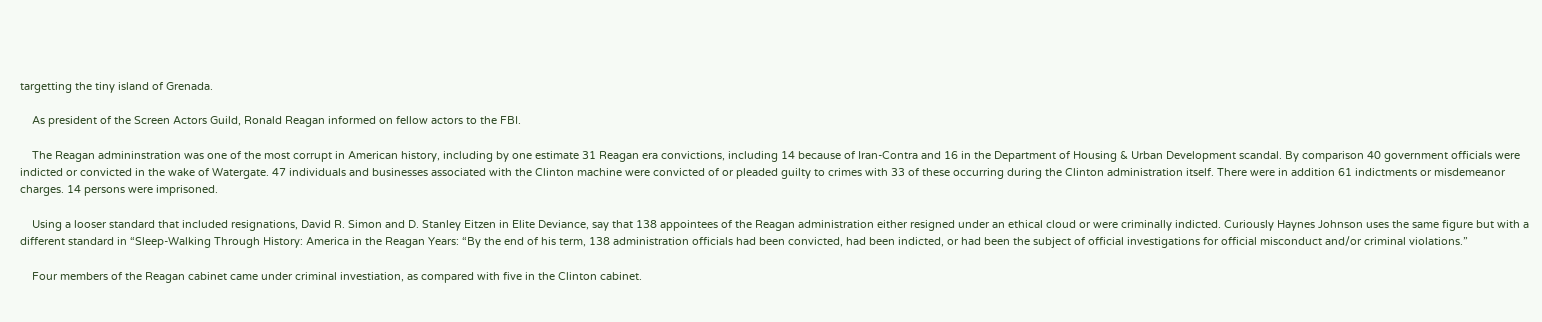targetting the tiny island of Grenada.

    As president of the Screen Actors Guild, Ronald Reagan informed on fellow actors to the FBI.

    The Reagan admininstration was one of the most corrupt in American history, including by one estimate 31 Reagan era convictions, including 14 because of Iran-Contra and 16 in the Department of Housing & Urban Development scandal. By comparison 40 government officials were indicted or convicted in the wake of Watergate. 47 individuals and businesses associated with the Clinton machine were convicted of or pleaded guilty to crimes with 33 of these occurring during the Clinton administration itself. There were in addition 61 indictments or misdemeanor charges. 14 persons were imprisoned.

    Using a looser standard that included resignations, David R. Simon and D. Stanley Eitzen in Elite Deviance, say that 138 appointees of the Reagan administration either resigned under an ethical cloud or were criminally indicted. Curiously Haynes Johnson uses the same figure but with a different standard in “Sleep-Walking Through History: America in the Reagan Years: “By the end of his term, 138 administration officials had been convicted, had been indicted, or had been the subject of official investigations for official misconduct and/or criminal violations.”

    Four members of the Reagan cabinet came under criminal investiation, as compared with five in the Clinton cabinet.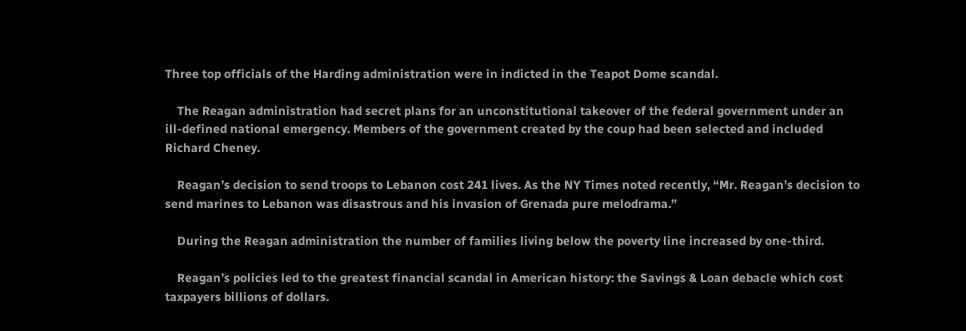Three top officials of the Harding administration were in indicted in the Teapot Dome scandal.

    The Reagan administration had secret plans for an unconstitutional takeover of the federal government under an ill-defined national emergency. Members of the government created by the coup had been selected and included Richard Cheney.

    Reagan’s decision to send troops to Lebanon cost 241 lives. As the NY Times noted recently, “Mr. Reagan’s decision to send marines to Lebanon was disastrous and his invasion of Grenada pure melodrama.”

    During the Reagan administration the number of families living below the poverty line increased by one-third.

    Reagan’s policies led to the greatest financial scandal in American history: the Savings & Loan debacle which cost taxpayers billions of dollars.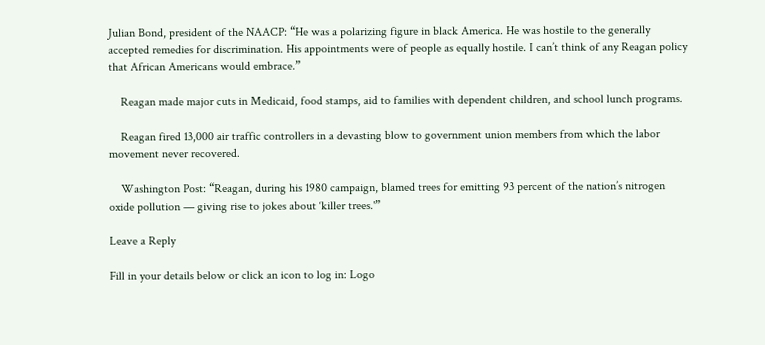Julian Bond, president of the NAACP: “He was a polarizing figure in black America. He was hostile to the generally accepted remedies for discrimination. His appointments were of people as equally hostile. I can’t think of any Reagan policy that African Americans would embrace.”

    Reagan made major cuts in Medicaid, food stamps, aid to families with dependent children, and school lunch programs.

    Reagan fired 13,000 air traffic controllers in a devasting blow to government union members from which the labor movement never recovered.

    Washington Post: “Reagan, during his 1980 campaign, blamed trees for emitting 93 percent of the nation’s nitrogen oxide pollution — giving rise to jokes about ‘killer trees.'”

Leave a Reply

Fill in your details below or click an icon to log in: Logo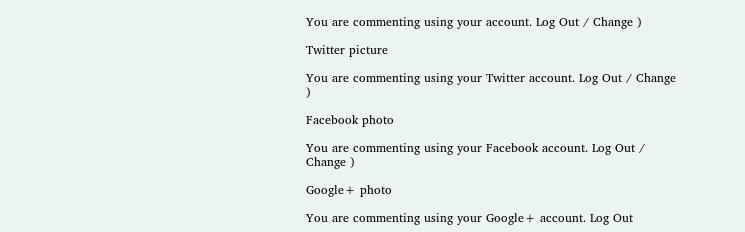You are commenting using your account. Log Out / Change )

Twitter picture

You are commenting using your Twitter account. Log Out / Change )

Facebook photo

You are commenting using your Facebook account. Log Out / Change )

Google+ photo

You are commenting using your Google+ account. Log Out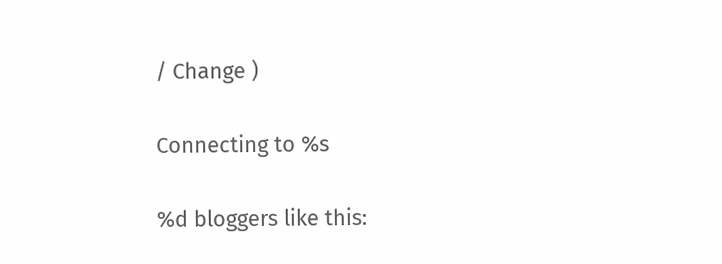/ Change )

Connecting to %s

%d bloggers like this: